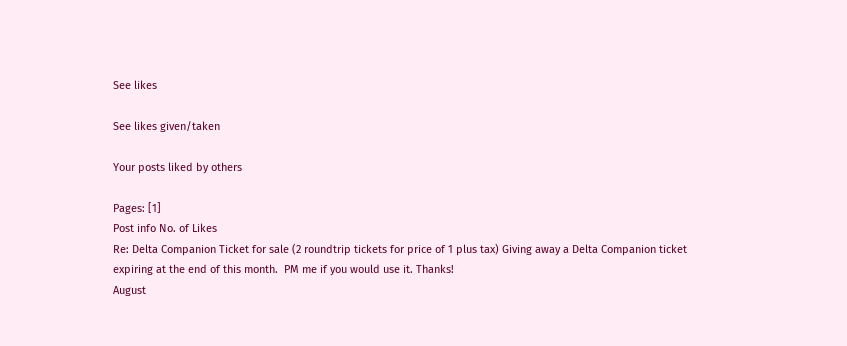See likes

See likes given/taken

Your posts liked by others

Pages: [1]
Post info No. of Likes
Re: Delta Companion Ticket for sale (2 roundtrip tickets for price of 1 plus tax) Giving away a Delta Companion ticket expiring at the end of this month.  PM me if you would use it. Thanks!
August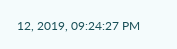12, 2019, 09:24:27 PM